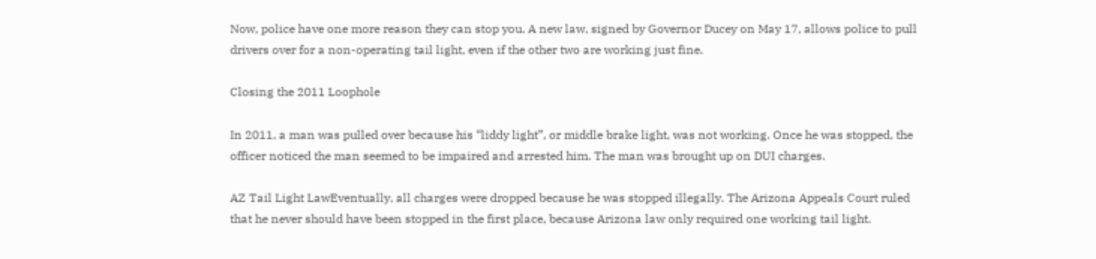Now, police have one more reason they can stop you. A new law, signed by Governor Ducey on May 17, allows police to pull drivers over for a non-operating tail light, even if the other two are working just fine.

Closing the 2011 Loophole

In 2011, a man was pulled over because his “liddy light”, or middle brake light, was not working. Once he was stopped, the officer noticed the man seemed to be impaired and arrested him. The man was brought up on DUI charges.

AZ Tail Light LawEventually, all charges were dropped because he was stopped illegally. The Arizona Appeals Court ruled that he never should have been stopped in the first place, because Arizona law only required one working tail light.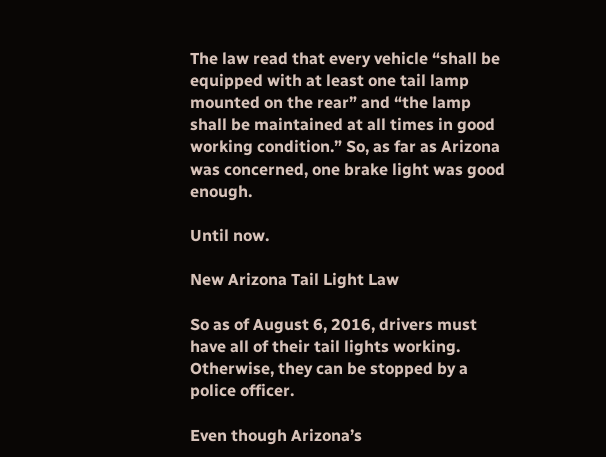The law read that every vehicle “shall be equipped with at least one tail lamp mounted on the rear” and “the lamp shall be maintained at all times in good working condition.” So, as far as Arizona was concerned, one brake light was good enough.

Until now.

New Arizona Tail Light Law

So as of August 6, 2016, drivers must have all of their tail lights working. Otherwise, they can be stopped by a police officer.

Even though Arizona’s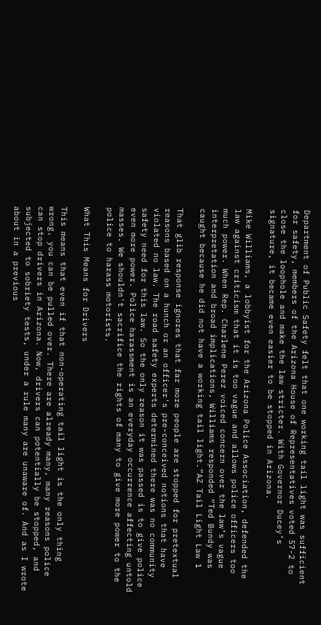Department of Public Safety felt that one working tail light was sufficient for safety, members of the Arizona House of Representatives voted 57-2 to close the loophole and make the law stricter. With Governor Ducey’s signature, it became even easier to be stopped in Arizona.

Mike Williams, a lobbyist for the Arizona Police Association, defended the law against criticism that it is too vague and allows police officers too much power. When Rep. Charlene Perez voiced concern over the law’s vague interpretation and broad implications, Williams responded “Ted Bundy was caught because he did not have a working tail light.”AZ Tail Light Law 1

That glib response ignores that far more people are stopped for pretextual reasons based on a hunch or an officer's pre-conceived notions that have violated no law. The road safety experts determined there was no community safety need for this law. So the only reason it was passed is to give police even more power. Police harassment is an everyday occurrence affecting untold masses. We shouldn't sacrifice the rights of many to give more power to the police to harass motorists.

What This Means for Drivers

This means that even if that non-operating tail light is the only thing wrong, you can be pulled over. There are already many, many reasons police can stop drivers in Arizona. Now, drivers can potentially be stopped, and subjected to sobriety tests, under a rule many are unaware of. And as I wrote about in a previous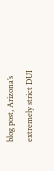blog post, Arizona’s extremely strict DUI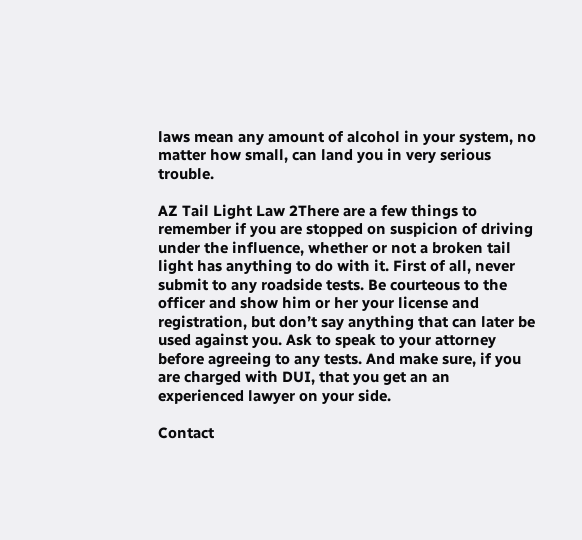laws mean any amount of alcohol in your system, no matter how small, can land you in very serious trouble.

AZ Tail Light Law 2There are a few things to remember if you are stopped on suspicion of driving under the influence, whether or not a broken tail light has anything to do with it. First of all, never submit to any roadside tests. Be courteous to the officer and show him or her your license and registration, but don’t say anything that can later be used against you. Ask to speak to your attorney before agreeing to any tests. And make sure, if you are charged with DUI, that you get an an experienced lawyer on your side.

Contact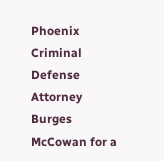Phoenix Criminal Defense Attorney Burges McCowan for a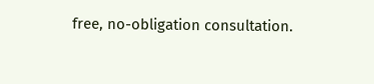free, no-obligation consultation.